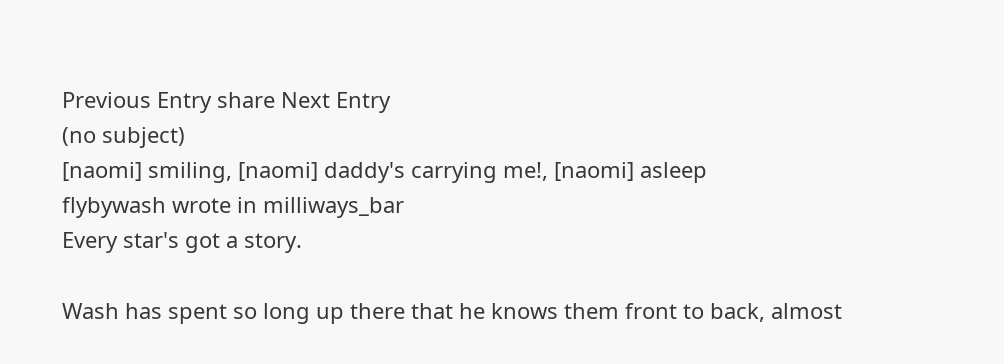Previous Entry share Next Entry
(no subject)
[naomi] smiling, [naomi] daddy's carrying me!, [naomi] asleep
flybywash wrote in milliways_bar
Every star's got a story.

Wash has spent so long up there that he knows them front to back, almost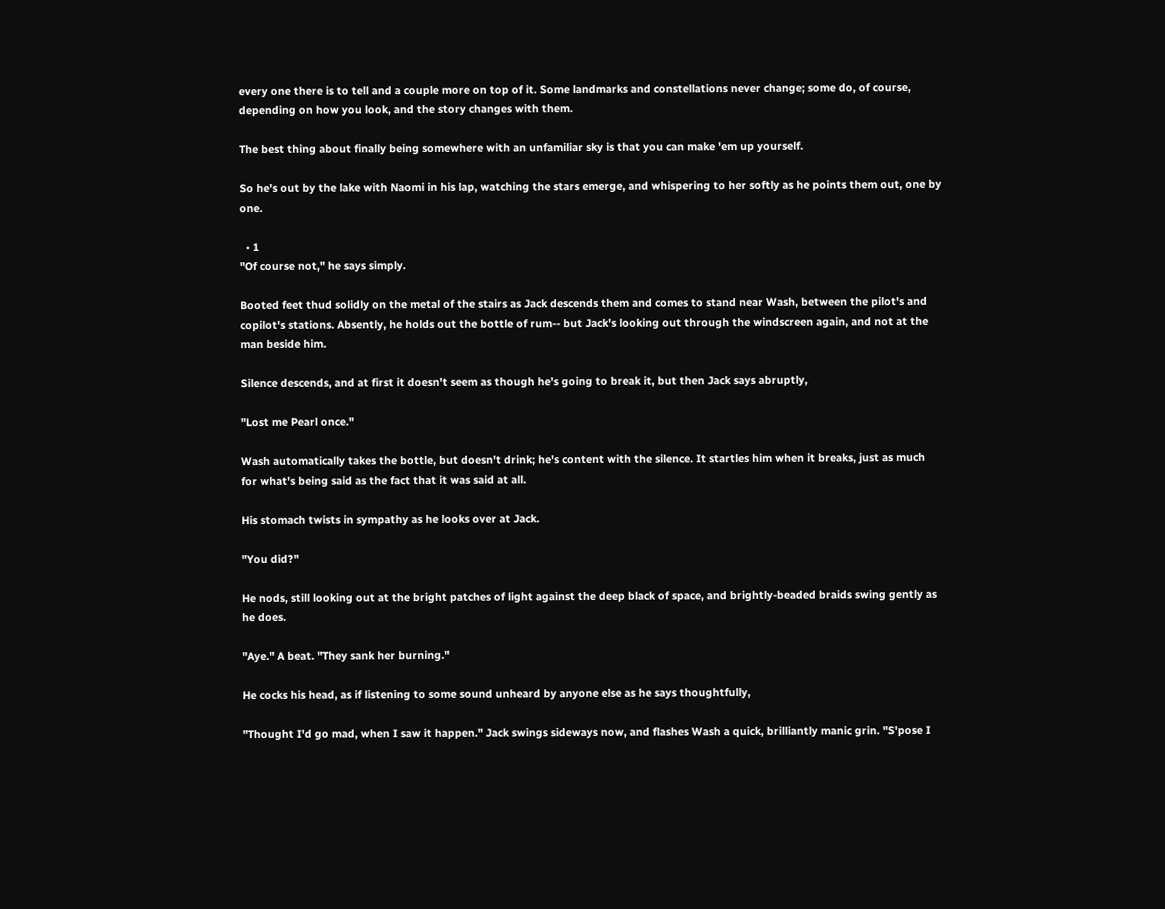every one there is to tell and a couple more on top of it. Some landmarks and constellations never change; some do, of course, depending on how you look, and the story changes with them.

The best thing about finally being somewhere with an unfamiliar sky is that you can make 'em up yourself.

So he's out by the lake with Naomi in his lap, watching the stars emerge, and whispering to her softly as he points them out, one by one.

  • 1
"Of course not," he says simply.

Booted feet thud solidly on the metal of the stairs as Jack descends them and comes to stand near Wash, between the pilot's and copilot's stations. Absently, he holds out the bottle of rum-- but Jack's looking out through the windscreen again, and not at the man beside him.

Silence descends, and at first it doesn't seem as though he's going to break it, but then Jack says abruptly,

"Lost me Pearl once."

Wash automatically takes the bottle, but doesn't drink; he's content with the silence. It startles him when it breaks, just as much for what's being said as the fact that it was said at all.

His stomach twists in sympathy as he looks over at Jack.

"You did?"

He nods, still looking out at the bright patches of light against the deep black of space, and brightly-beaded braids swing gently as he does.

"Aye." A beat. "They sank her burning."

He cocks his head, as if listening to some sound unheard by anyone else as he says thoughtfully,

"Thought I'd go mad, when I saw it happen." Jack swings sideways now, and flashes Wash a quick, brilliantly manic grin. "S'pose I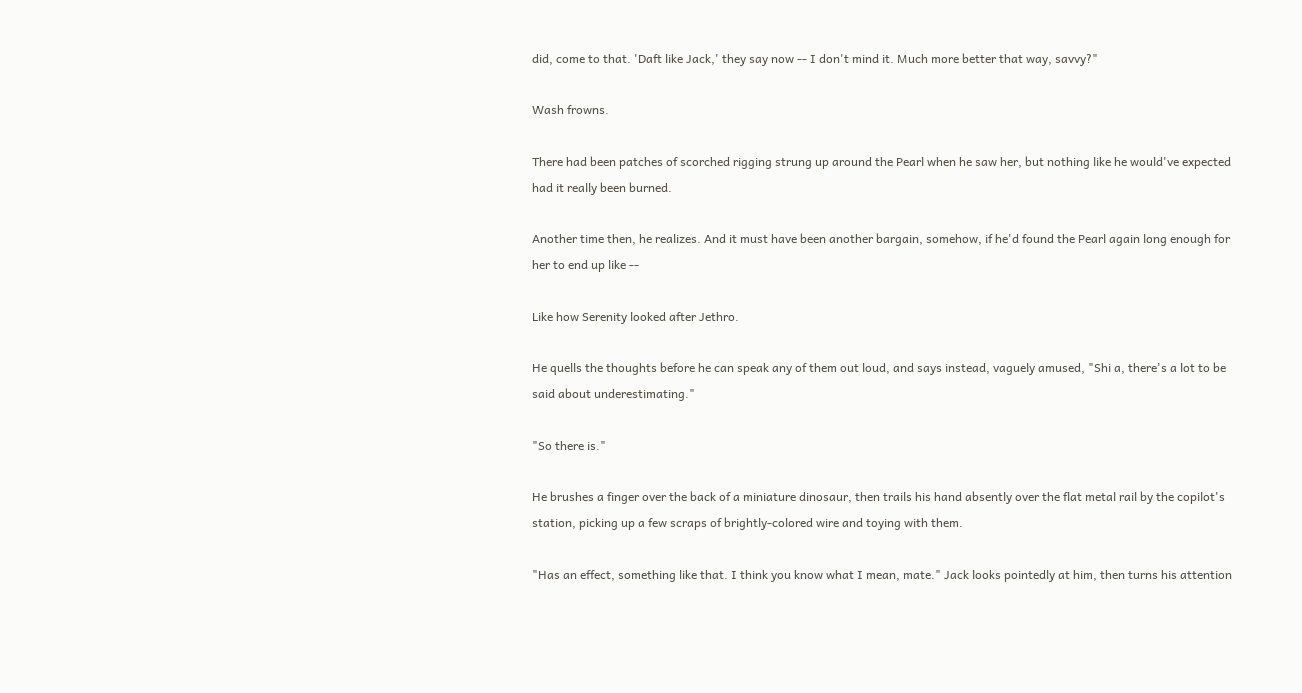did, come to that. 'Daft like Jack,' they say now -- I don't mind it. Much more better that way, savvy?"

Wash frowns.

There had been patches of scorched rigging strung up around the Pearl when he saw her, but nothing like he would've expected had it really been burned.

Another time then, he realizes. And it must have been another bargain, somehow, if he'd found the Pearl again long enough for her to end up like --

Like how Serenity looked after Jethro.

He quells the thoughts before he can speak any of them out loud, and says instead, vaguely amused, "Shi a, there's a lot to be said about underestimating."

"So there is."

He brushes a finger over the back of a miniature dinosaur, then trails his hand absently over the flat metal rail by the copilot's station, picking up a few scraps of brightly-colored wire and toying with them.

"Has an effect, something like that. I think you know what I mean, mate." Jack looks pointedly at him, then turns his attention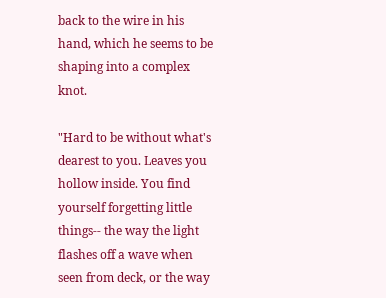back to the wire in his hand, which he seems to be shaping into a complex knot.

"Hard to be without what's dearest to you. Leaves you hollow inside. You find yourself forgetting little things-- the way the light flashes off a wave when seen from deck, or the way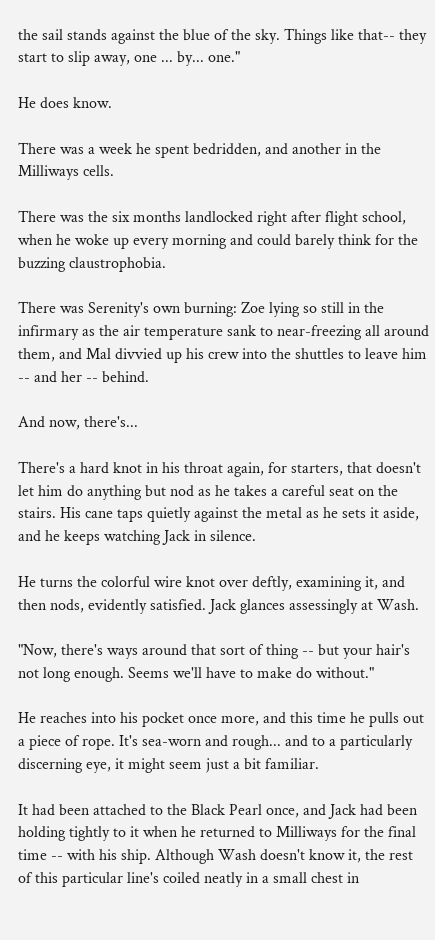the sail stands against the blue of the sky. Things like that-- they start to slip away, one ... by... one."

He does know.

There was a week he spent bedridden, and another in the Milliways cells.

There was the six months landlocked right after flight school, when he woke up every morning and could barely think for the buzzing claustrophobia.

There was Serenity's own burning: Zoe lying so still in the infirmary as the air temperature sank to near-freezing all around them, and Mal divvied up his crew into the shuttles to leave him -- and her -- behind.

And now, there's...

There's a hard knot in his throat again, for starters, that doesn't let him do anything but nod as he takes a careful seat on the stairs. His cane taps quietly against the metal as he sets it aside, and he keeps watching Jack in silence.

He turns the colorful wire knot over deftly, examining it, and then nods, evidently satisfied. Jack glances assessingly at Wash.

"Now, there's ways around that sort of thing -- but your hair's not long enough. Seems we'll have to make do without."

He reaches into his pocket once more, and this time he pulls out a piece of rope. It's sea-worn and rough... and to a particularly discerning eye, it might seem just a bit familiar.

It had been attached to the Black Pearl once, and Jack had been holding tightly to it when he returned to Milliways for the final time -- with his ship. Although Wash doesn't know it, the rest of this particular line's coiled neatly in a small chest in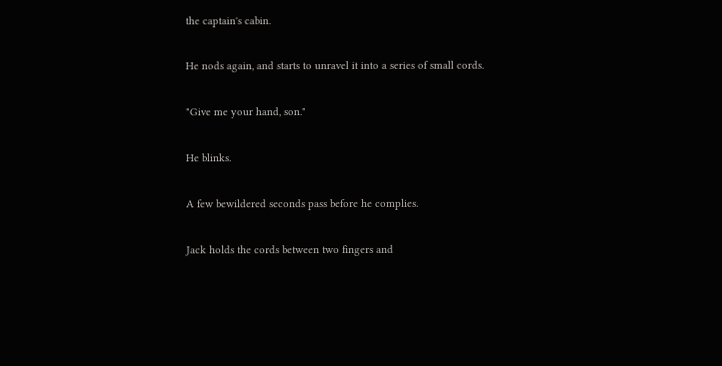the captain's cabin.

He nods again, and starts to unravel it into a series of small cords.

"Give me your hand, son."

He blinks.

A few bewildered seconds pass before he complies.

Jack holds the cords between two fingers and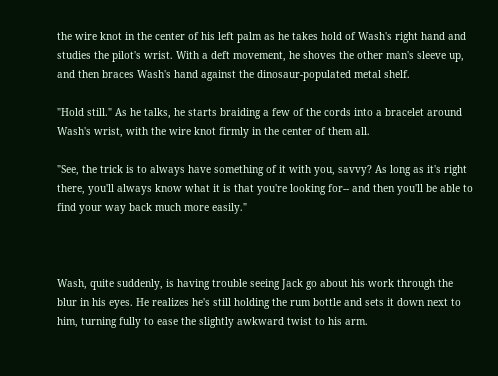the wire knot in the center of his left palm as he takes hold of Wash's right hand and studies the pilot's wrist. With a deft movement, he shoves the other man's sleeve up, and then braces Wash's hand against the dinosaur-populated metal shelf.

"Hold still." As he talks, he starts braiding a few of the cords into a bracelet around Wash's wrist, with the wire knot firmly in the center of them all.

"See, the trick is to always have something of it with you, savvy? As long as it's right there, you'll always know what it is that you're looking for-- and then you'll be able to find your way back much more easily."



Wash, quite suddenly, is having trouble seeing Jack go about his work through the blur in his eyes. He realizes he's still holding the rum bottle and sets it down next to him, turning fully to ease the slightly awkward twist to his arm.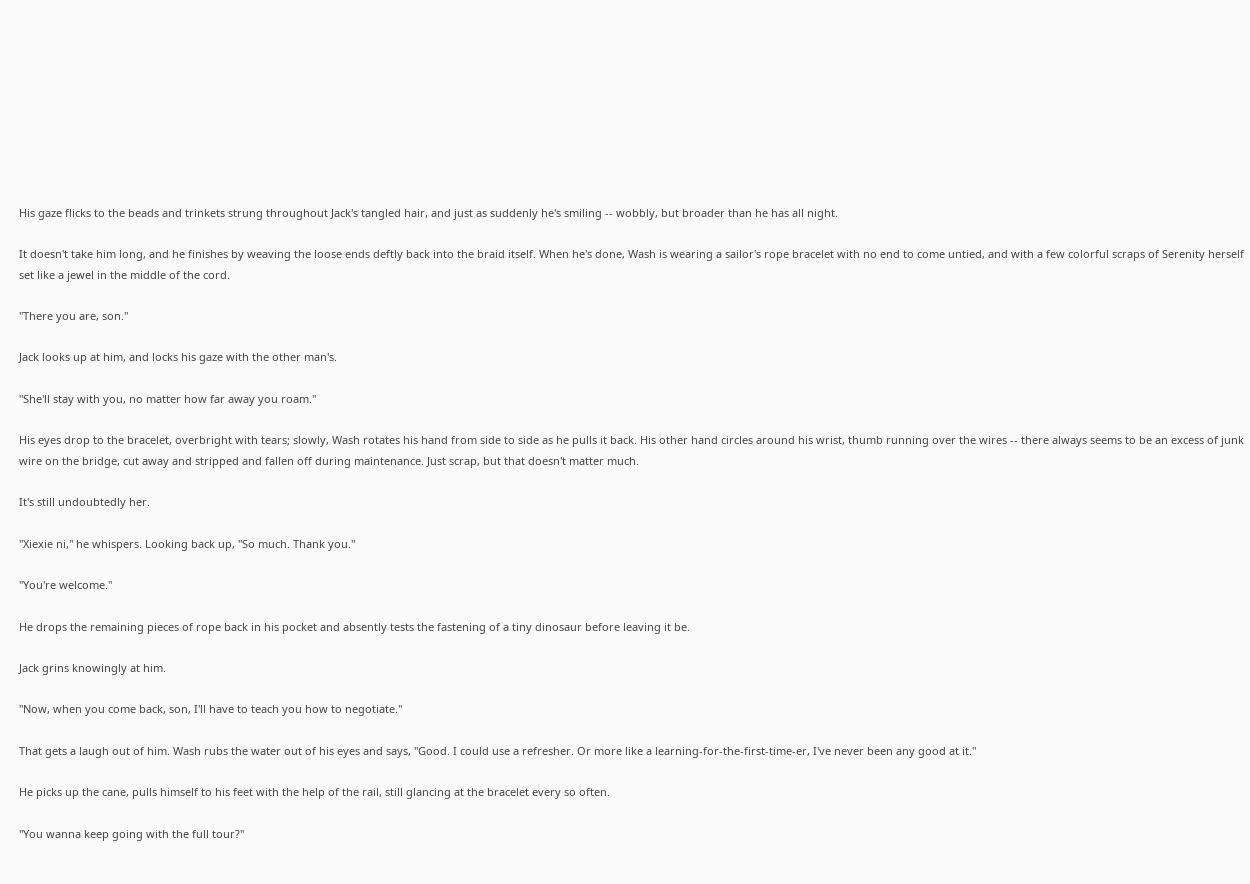His gaze flicks to the beads and trinkets strung throughout Jack's tangled hair, and just as suddenly he's smiling -- wobbly, but broader than he has all night.

It doesn't take him long, and he finishes by weaving the loose ends deftly back into the braid itself. When he's done, Wash is wearing a sailor's rope bracelet with no end to come untied, and with a few colorful scraps of Serenity herself set like a jewel in the middle of the cord.

"There you are, son."

Jack looks up at him, and locks his gaze with the other man's.

"She'll stay with you, no matter how far away you roam."

His eyes drop to the bracelet, overbright with tears; slowly, Wash rotates his hand from side to side as he pulls it back. His other hand circles around his wrist, thumb running over the wires -- there always seems to be an excess of junk wire on the bridge, cut away and stripped and fallen off during maintenance. Just scrap, but that doesn't matter much.

It's still undoubtedly her.

"Xiexie ni," he whispers. Looking back up, "So much. Thank you."

"You're welcome."

He drops the remaining pieces of rope back in his pocket and absently tests the fastening of a tiny dinosaur before leaving it be.

Jack grins knowingly at him.

"Now, when you come back, son, I'll have to teach you how to negotiate."

That gets a laugh out of him. Wash rubs the water out of his eyes and says, "Good. I could use a refresher. Or more like a learning-for-the-first-time-er, I've never been any good at it."

He picks up the cane, pulls himself to his feet with the help of the rail, still glancing at the bracelet every so often.

"You wanna keep going with the full tour?"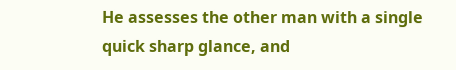He assesses the other man with a single quick sharp glance, and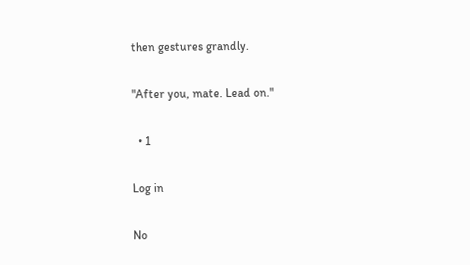then gestures grandly.

"After you, mate. Lead on."

  • 1

Log in

No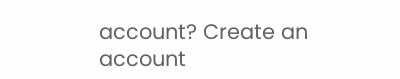account? Create an account